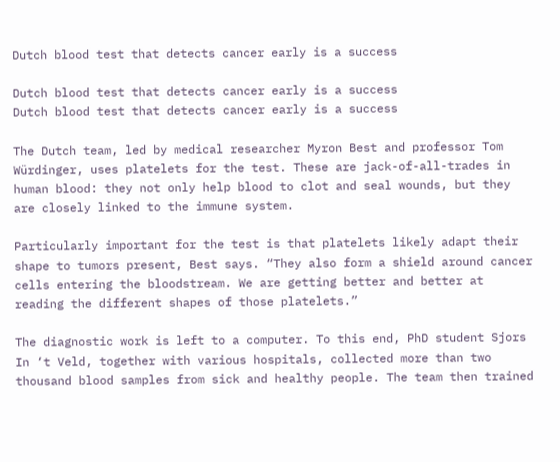Dutch blood test that detects cancer early is a success

Dutch blood test that detects cancer early is a success
Dutch blood test that detects cancer early is a success

The Dutch team, led by medical researcher Myron Best and professor Tom Würdinger, uses platelets for the test. These are jack-of-all-trades in human blood: they not only help blood to clot and seal wounds, but they are closely linked to the immune system.

Particularly important for the test is that platelets likely adapt their shape to tumors present, Best says. “They also form a shield around cancer cells entering the bloodstream. We are getting better and better at reading the different shapes of those platelets.”

The diagnostic work is left to a computer. To this end, PhD student Sjors In ‘t Veld, together with various hospitals, collected more than two thousand blood samples from sick and healthy people. The team then trained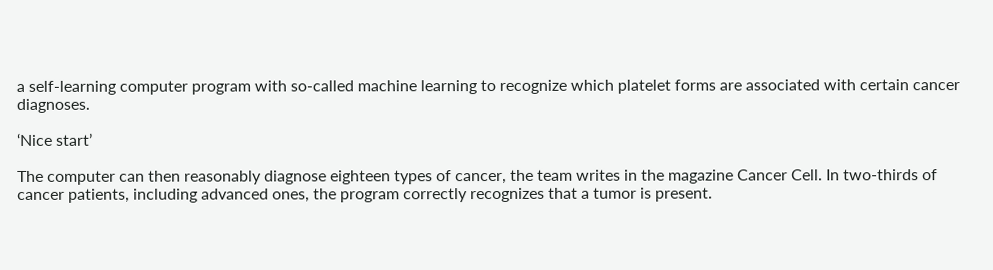a self-learning computer program with so-called machine learning to recognize which platelet forms are associated with certain cancer diagnoses.

‘Nice start’

The computer can then reasonably diagnose eighteen types of cancer, the team writes in the magazine Cancer Cell. In two-thirds of cancer patients, including advanced ones, the program correctly recognizes that a tumor is present.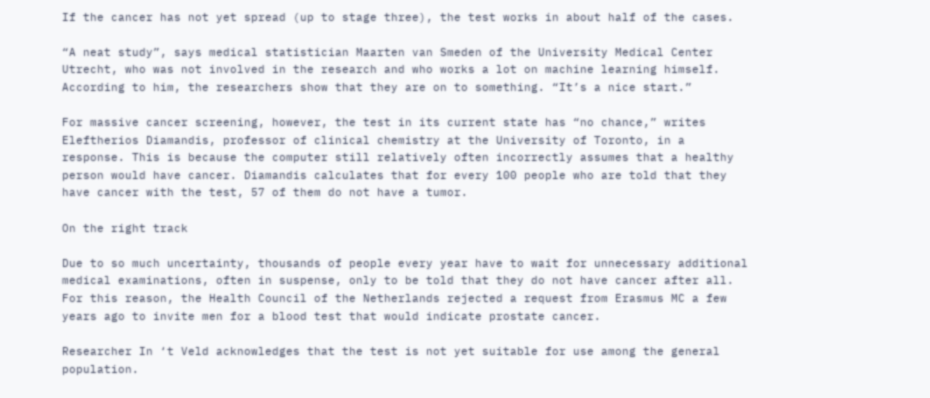If the cancer has not yet spread (up to stage three), the test works in about half of the cases.

“A neat study”, says medical statistician Maarten van Smeden of the University Medical Center Utrecht, who was not involved in the research and who works a lot on machine learning himself. According to him, the researchers show that they are on to something. “It’s a nice start.”

For massive cancer screening, however, the test in its current state has “no chance,” writes Eleftherios Diamandis, professor of clinical chemistry at the University of Toronto, in a response. This is because the computer still relatively often incorrectly assumes that a healthy person would have cancer. Diamandis calculates that for every 100 people who are told that they have cancer with the test, 57 of them do not have a tumor.

On the right track

Due to so much uncertainty, thousands of people every year have to wait for unnecessary additional medical examinations, often in suspense, only to be told that they do not have cancer after all. For this reason, the Health Council of the Netherlands rejected a request from Erasmus MC a few years ago to invite men for a blood test that would indicate prostate cancer.

Researcher In ‘t Veld acknowledges that the test is not yet suitable for use among the general population.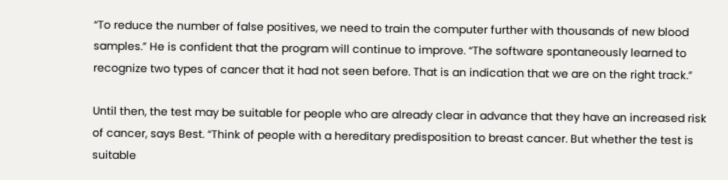“To reduce the number of false positives, we need to train the computer further with thousands of new blood samples.” He is confident that the program will continue to improve. “The software spontaneously learned to recognize two types of cancer that it had not seen before. That is an indication that we are on the right track.”

Until then, the test may be suitable for people who are already clear in advance that they have an increased risk of cancer, says Best. “Think of people with a hereditary predisposition to breast cancer. But whether the test is suitable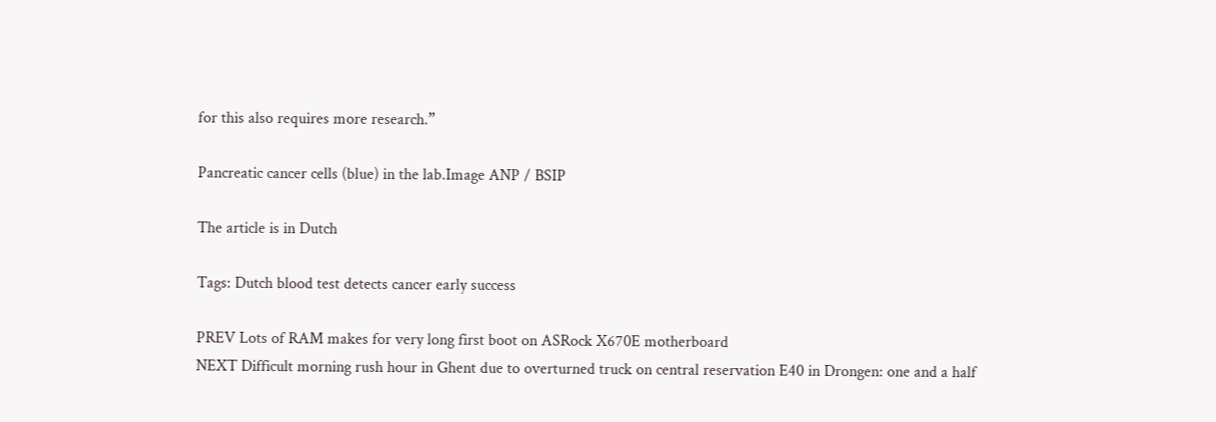for this also requires more research.”

Pancreatic cancer cells (blue) in the lab.Image ANP / BSIP

The article is in Dutch

Tags: Dutch blood test detects cancer early success

PREV Lots of RAM makes for very long first boot on ASRock X670E motherboard
NEXT Difficult morning rush hour in Ghent due to overturned truck on central reservation E40 in Drongen: one and a half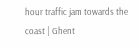hour traffic jam towards the coast | Ghent